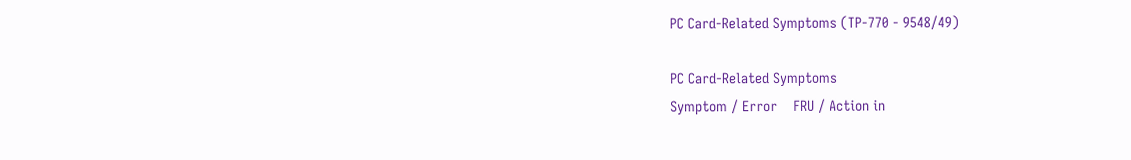PC Card-Related Symptoms (TP-770 - 9548/49)

PC Card-Related Symptoms
Symptom / Error    FRU / Action in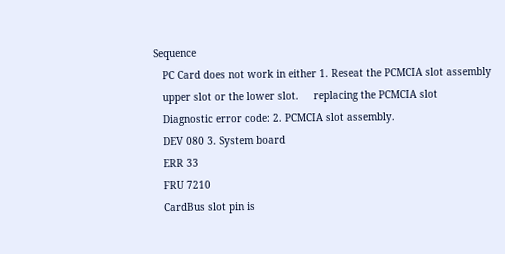Sequence
   PC Card does not work in either 1. Reseat the PCMCIA slot assembly
   upper slot or the lower slot.     replacing the PCMCIA slot
   Diagnostic error code: 2. PCMCIA slot assembly.
   DEV 080 3. System board
   ERR 33
   FRU 7210
   CardBus slot pin is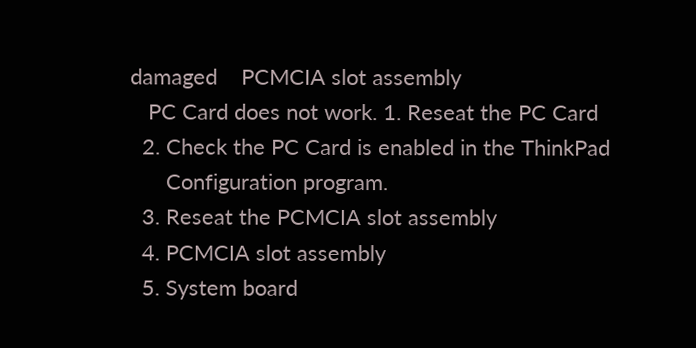damaged    PCMCIA slot assembly
   PC Card does not work. 1. Reseat the PC Card
  2. Check the PC Card is enabled in the ThinkPad
      Configuration program.
  3. Reseat the PCMCIA slot assembly
  4. PCMCIA slot assembly
  5. System board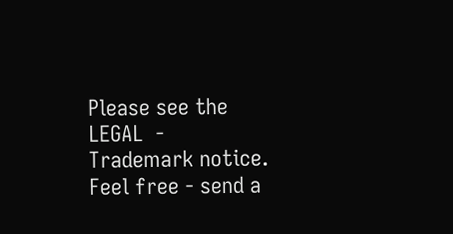Please see the LEGAL  -  Trademark notice.
Feel free - send a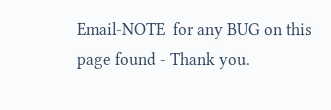Email-NOTE  for any BUG on this page found - Thank you.